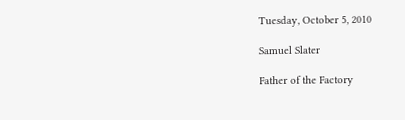Tuesday, October 5, 2010

Samuel Slater

Father of the Factory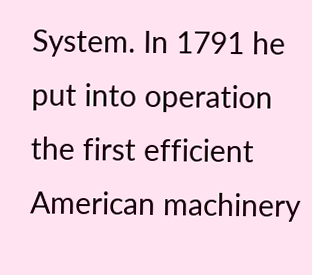System. In 1791 he put into operation the first efficient American machinery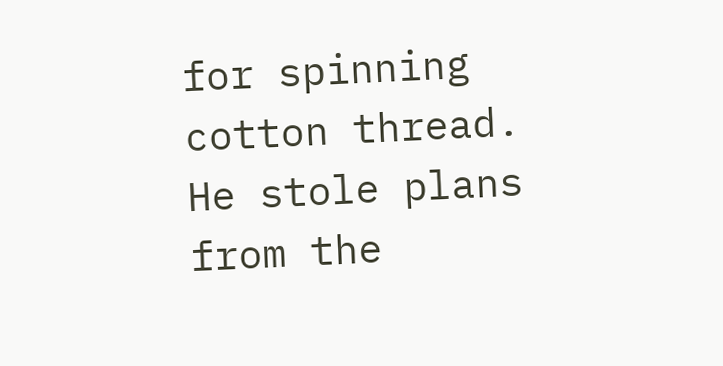for spinning cotton thread. He stole plans from the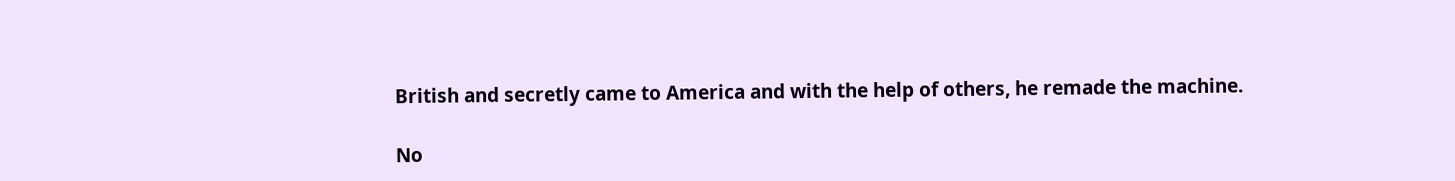British and secretly came to America and with the help of others, he remade the machine.

No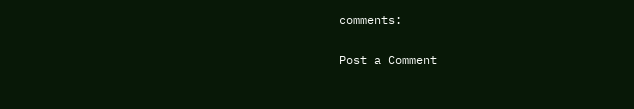comments:

Post a Comment